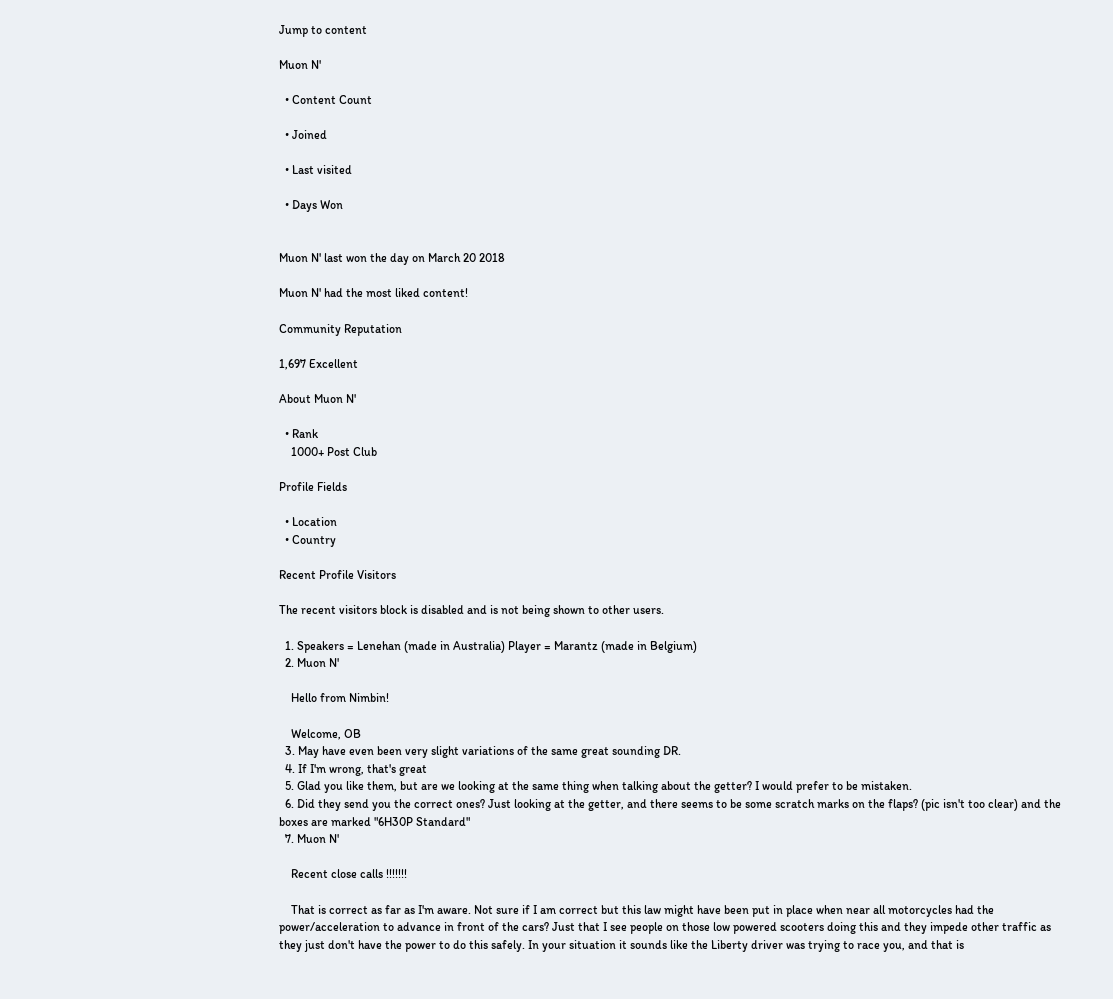Jump to content

Muon N'

  • Content Count

  • Joined

  • Last visited

  • Days Won


Muon N' last won the day on March 20 2018

Muon N' had the most liked content!

Community Reputation

1,697 Excellent

About Muon N'

  • Rank
    1000+ Post Club

Profile Fields

  • Location
  • Country

Recent Profile Visitors

The recent visitors block is disabled and is not being shown to other users.

  1. Speakers = Lenehan (made in Australia) Player = Marantz (made in Belgium)
  2. Muon N'

    Hello from Nimbin!

    Welcome, OB
  3. May have even been very slight variations of the same great sounding DR.
  4. If I'm wrong, that's great
  5. Glad you like them, but are we looking at the same thing when talking about the getter? I would prefer to be mistaken.
  6. Did they send you the correct ones? Just looking at the getter, and there seems to be some scratch marks on the flaps? (pic isn't too clear) and the boxes are marked "6H30P Standard"
  7. Muon N'

    Recent close calls !!!!!!!

    That is correct as far as I'm aware. Not sure if I am correct but this law might have been put in place when near all motorcycles had the power/acceleration to advance in front of the cars? Just that I see people on those low powered scooters doing this and they impede other traffic as they just don't have the power to do this safely. In your situation it sounds like the Liberty driver was trying to race you, and that is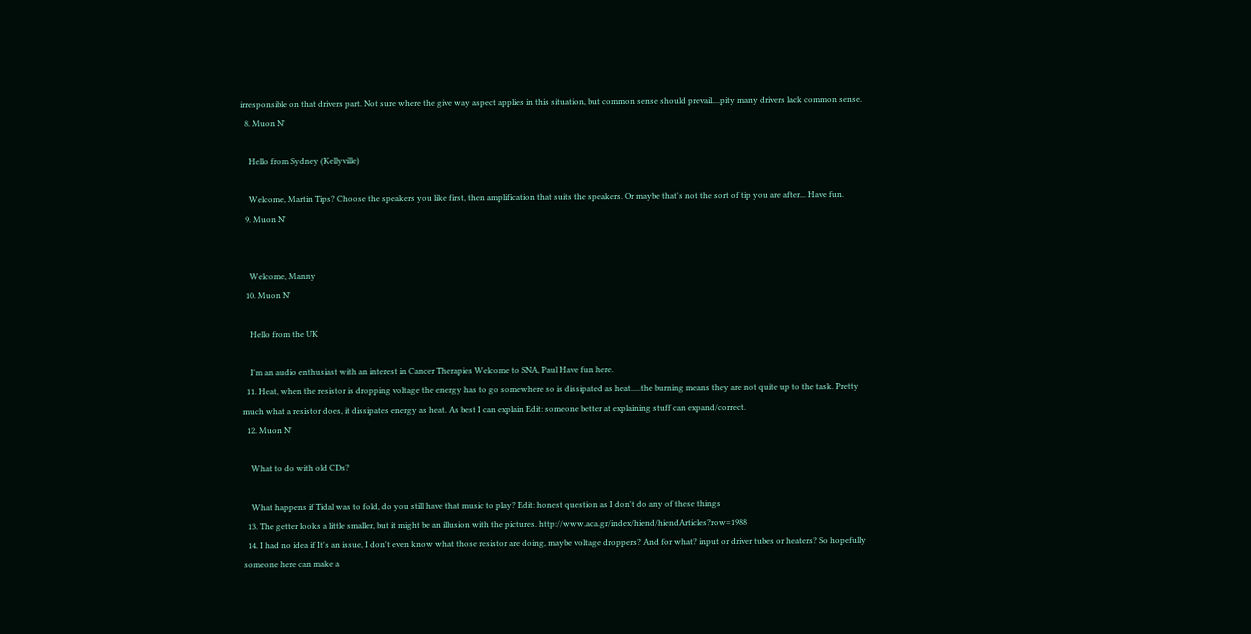irresponsible on that drivers part. Not sure where the give way aspect applies in this situation, but common sense should prevail....pity many drivers lack common sense.
  8. Muon N'

    Hello from Sydney (Kellyville)

    Welcome, Martin Tips? Choose the speakers you like first, then amplification that suits the speakers. Or maybe that's not the sort of tip you are after... Have fun.
  9. Muon N'


    Welcome, Manny
  10. Muon N'

    Hello from the UK

    I'm an audio enthusiast with an interest in Cancer Therapies Welcome to SNA, Paul Have fun here.
  11. Heat, when the resistor is dropping voltage the energy has to go somewhere so is dissipated as heat.....the burning means they are not quite up to the task. Pretty much what a resistor does, it dissipates energy as heat. As best I can explain Edit: someone better at explaining stuff can expand/correct.
  12. Muon N'

    What to do with old CDs?

    What happens if Tidal was to fold, do you still have that music to play? Edit: honest question as I don't do any of these things
  13. The getter looks a little smaller, but it might be an illusion with the pictures. http://www.aca.gr/index/hiend/hiendArticles?row=1988
  14. I had no idea if It's an issue, I don't even know what those resistor are doing, maybe voltage droppers? And for what? input or driver tubes or heaters? So hopefully someone here can make a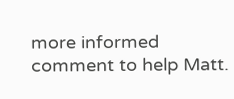more informed comment to help Matt.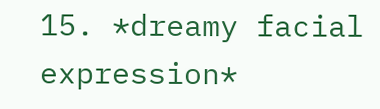15. *dreamy facial expression*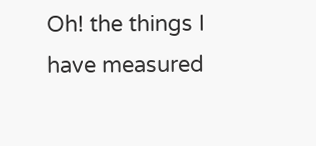Oh! the things I have measured